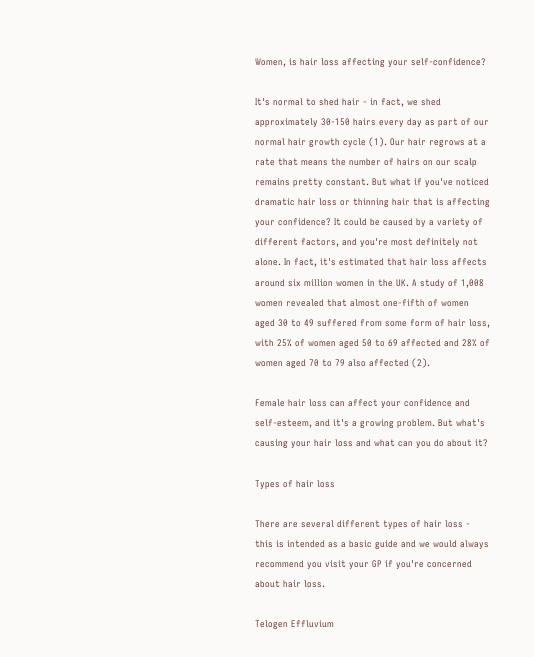Women, is hair loss affecting your self-confidence?

It's normal to shed hair - in fact, we shed approximately 30-150 hairs every day as part of our normal hair growth cycle (1). Our hair regrows at a rate that means the number of hairs on our scalp remains pretty constant. But what if you've noticed dramatic hair loss or thinning hair that is affecting your confidence? It could be caused by a variety of different factors, and you're most definitely not alone. In fact, it's estimated that hair loss affects around six million women in the UK. A study of 1,008 women revealed that almost one-fifth of women aged 30 to 49 suffered from some form of hair loss, with 25% of women aged 50 to 69 affected and 28% of women aged 70 to 79 also affected (2).

Female hair loss can affect your confidence and self-esteem, and it's a growing problem. But what's causing your hair loss and what can you do about it?

Types of hair loss

There are several different types of hair loss - this is intended as a basic guide and we would always recommend you visit your GP if you're concerned about hair loss.

Telogen Effluvium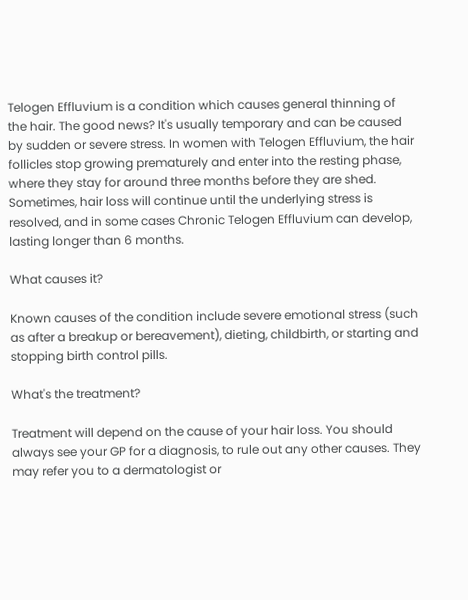Telogen Effluvium is a condition which causes general thinning of the hair. The good news? It's usually temporary and can be caused by sudden or severe stress. In women with Telogen Effluvium, the hair follicles stop growing prematurely and enter into the resting phase, where they stay for around three months before they are shed. Sometimes, hair loss will continue until the underlying stress is resolved, and in some cases Chronic Telogen Effluvium can develop, lasting longer than 6 months.

What causes it?

Known causes of the condition include severe emotional stress (such as after a breakup or bereavement), dieting, childbirth, or starting and stopping birth control pills.

What's the treatment?

Treatment will depend on the cause of your hair loss. You should always see your GP for a diagnosis, to rule out any other causes. They may refer you to a dermatologist or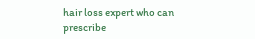hair loss expert who can prescribe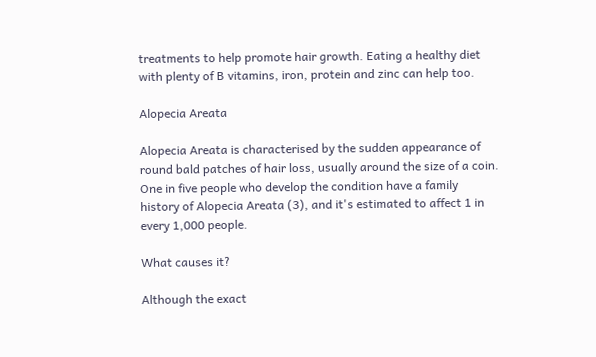treatments to help promote hair growth. Eating a healthy diet with plenty of B vitamins, iron, protein and zinc can help too.

Alopecia Areata

Alopecia Areata is characterised by the sudden appearance of round bald patches of hair loss, usually around the size of a coin. One in five people who develop the condition have a family history of Alopecia Areata (3), and it's estimated to affect 1 in every 1,000 people.

What causes it?

Although the exact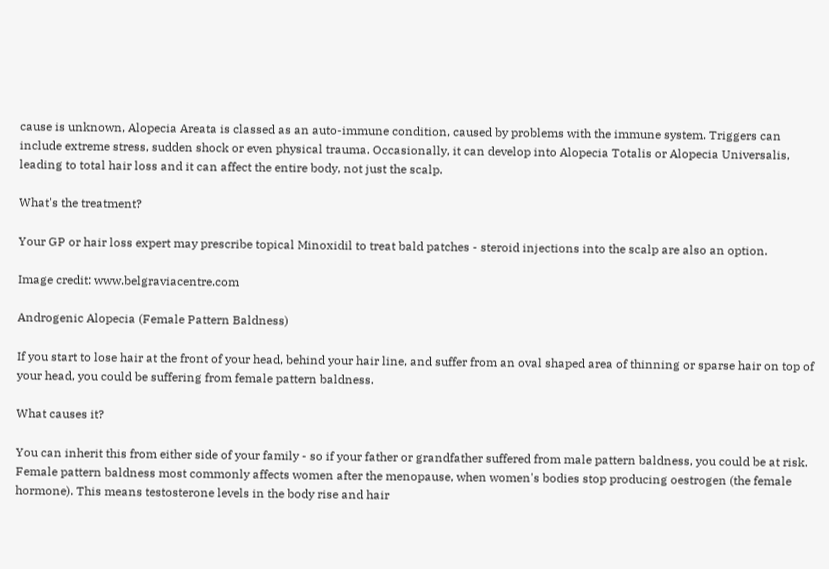cause is unknown, Alopecia Areata is classed as an auto-immune condition, caused by problems with the immune system. Triggers can include extreme stress, sudden shock or even physical trauma. Occasionally, it can develop into Alopecia Totalis or Alopecia Universalis, leading to total hair loss and it can affect the entire body, not just the scalp.

What's the treatment?

Your GP or hair loss expert may prescribe topical Minoxidil to treat bald patches - steroid injections into the scalp are also an option.

Image credit: www.belgraviacentre.com

Androgenic Alopecia (Female Pattern Baldness)

If you start to lose hair at the front of your head, behind your hair line, and suffer from an oval shaped area of thinning or sparse hair on top of your head, you could be suffering from female pattern baldness.

What causes it?

You can inherit this from either side of your family - so if your father or grandfather suffered from male pattern baldness, you could be at risk. Female pattern baldness most commonly affects women after the menopause, when women's bodies stop producing oestrogen (the female hormone). This means testosterone levels in the body rise and hair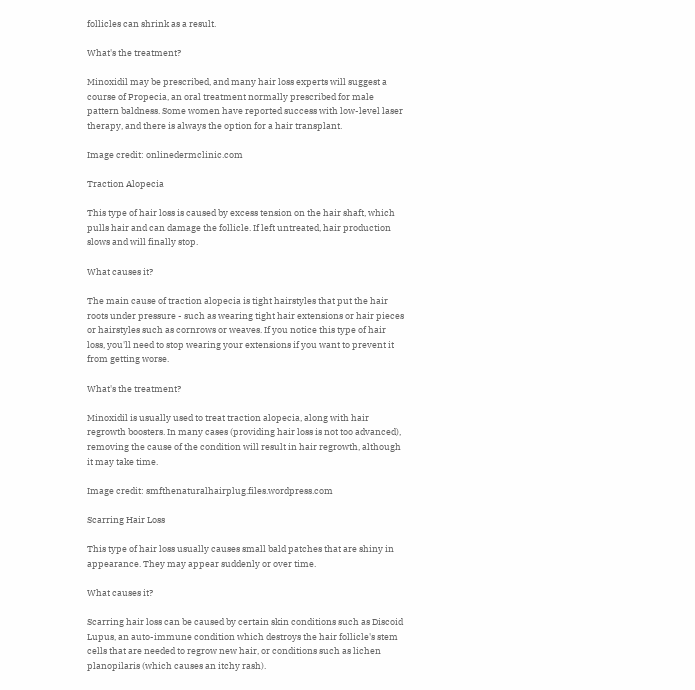follicles can shrink as a result.

What's the treatment?

Minoxidil may be prescribed, and many hair loss experts will suggest a course of Propecia, an oral treatment normally prescribed for male pattern baldness. Some women have reported success with low-level laser therapy, and there is always the option for a hair transplant.

Image credit: onlinedermclinic.com

Traction Alopecia

This type of hair loss is caused by excess tension on the hair shaft, which pulls hair and can damage the follicle. If left untreated, hair production slows and will finally stop.

What causes it?

The main cause of traction alopecia is tight hairstyles that put the hair roots under pressure - such as wearing tight hair extensions or hair pieces or hairstyles such as cornrows or weaves. If you notice this type of hair loss, you'll need to stop wearing your extensions if you want to prevent it from getting worse.

What's the treatment?

Minoxidil is usually used to treat traction alopecia, along with hair regrowth boosters. In many cases (providing hair loss is not too advanced), removing the cause of the condition will result in hair regrowth, although it may take time.

Image credit: smfthenaturalhairplug.files.wordpress.com

Scarring Hair Loss

This type of hair loss usually causes small bald patches that are shiny in appearance. They may appear suddenly or over time.

What causes it?

Scarring hair loss can be caused by certain skin conditions such as Discoid Lupus, an auto-immune condition which destroys the hair follicle's stem cells that are needed to regrow new hair, or conditions such as lichen planopilaris (which causes an itchy rash).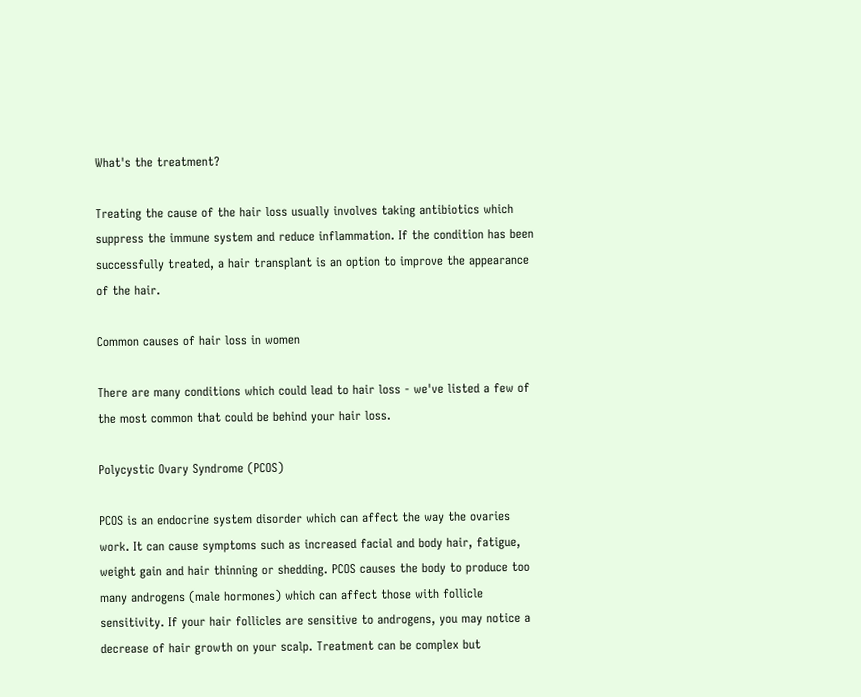What's the treatment?

Treating the cause of the hair loss usually involves taking antibiotics which suppress the immune system and reduce inflammation. If the condition has been successfully treated, a hair transplant is an option to improve the appearance of the hair.

Common causes of hair loss in women

There are many conditions which could lead to hair loss - we've listed a few of the most common that could be behind your hair loss.

Polycystic Ovary Syndrome (PCOS)

PCOS is an endocrine system disorder which can affect the way the ovaries work. It can cause symptoms such as increased facial and body hair, fatigue, weight gain and hair thinning or shedding. PCOS causes the body to produce too many androgens (male hormones) which can affect those with follicle sensitivity. If your hair follicles are sensitive to androgens, you may notice a decrease of hair growth on your scalp. Treatment can be complex but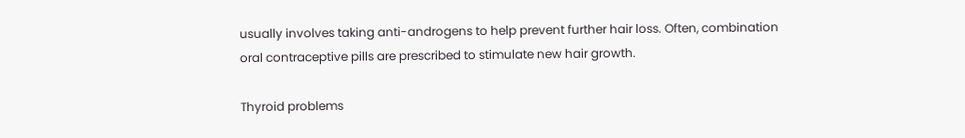usually involves taking anti-androgens to help prevent further hair loss. Often, combination oral contraceptive pills are prescribed to stimulate new hair growth.

Thyroid problems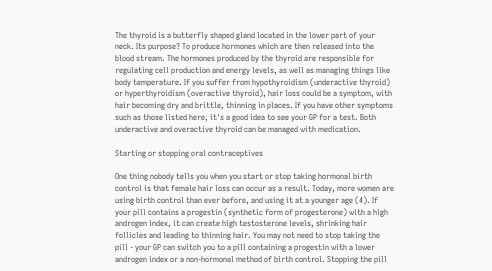The thyroid is a butterfly shaped gland located in the lower part of your neck. Its purpose? To produce hormones which are then released into the blood stream. The hormones produced by the thyroid are responsible for regulating cell production and energy levels, as well as managing things like body temperature. If you suffer from hypothyroidism (underactive thyroid) or hyperthyroidism (overactive thyroid), hair loss could be a symptom, with hair becoming dry and brittle, thinning in places. If you have other symptoms such as those listed here, it's a good idea to see your GP for a test. Both underactive and overactive thyroid can be managed with medication.

Starting or stopping oral contraceptives

One thing nobody tells you when you start or stop taking hormonal birth control is that female hair loss can occur as a result. Today, more women are using birth control than ever before, and using it at a younger age (4). If your pill contains a progestin (synthetic form of progesterone) with a high androgen index, it can create high testosterone levels, shrinking hair follicles and leading to thinning hair. You may not need to stop taking the pill - your GP can switch you to a pill containing a progestin with a lower androgen index or a non-hormonal method of birth control. Stopping the pill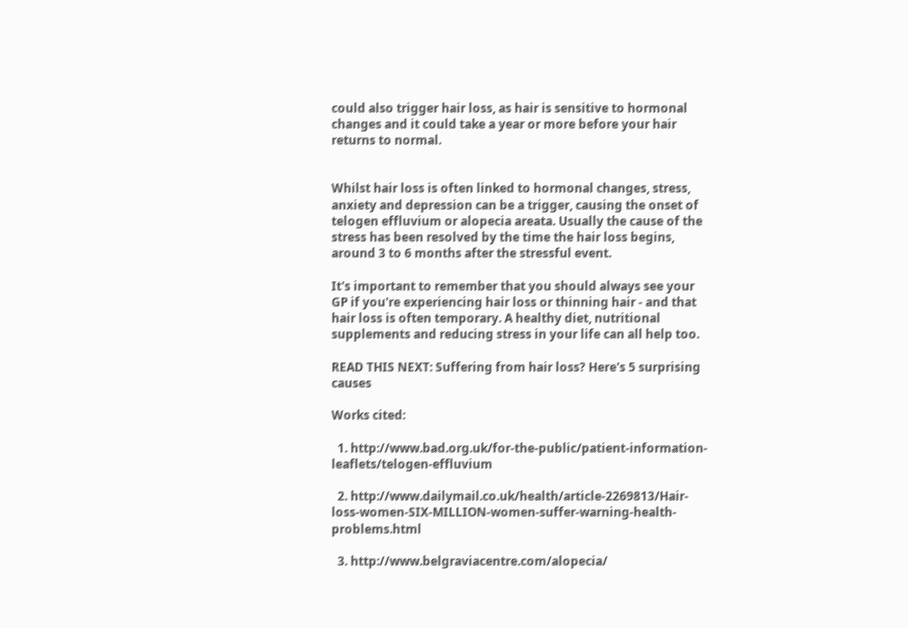could also trigger hair loss, as hair is sensitive to hormonal changes and it could take a year or more before your hair returns to normal.


Whilst hair loss is often linked to hormonal changes, stress, anxiety and depression can be a trigger, causing the onset of telogen effluvium or alopecia areata. Usually the cause of the stress has been resolved by the time the hair loss begins, around 3 to 6 months after the stressful event.

It's important to remember that you should always see your GP if you're experiencing hair loss or thinning hair - and that hair loss is often temporary. A healthy diet, nutritional supplements and reducing stress in your life can all help too.

READ THIS NEXT: Suffering from hair loss? Here's 5 surprising causes

Works cited:

  1. http://www.bad.org.uk/for-the-public/patient-information-leaflets/telogen-effluvium

  2. http://www.dailymail.co.uk/health/article-2269813/Hair-loss-women-SIX-MILLION-women-suffer-warning-health-problems.html

  3. http://www.belgraviacentre.com/alopecia/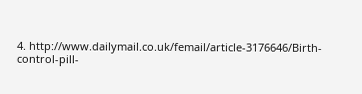4. http://www.dailymail.co.uk/femail/article-3176646/Birth-control-pill-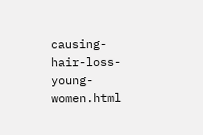causing-hair-loss-young-women.html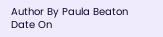Author By Paula Beaton
Date On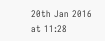20th Jan 2016 at 11:28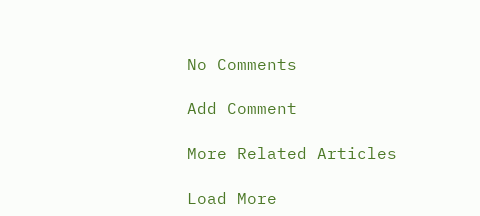No Comments

Add Comment

More Related Articles

Load More